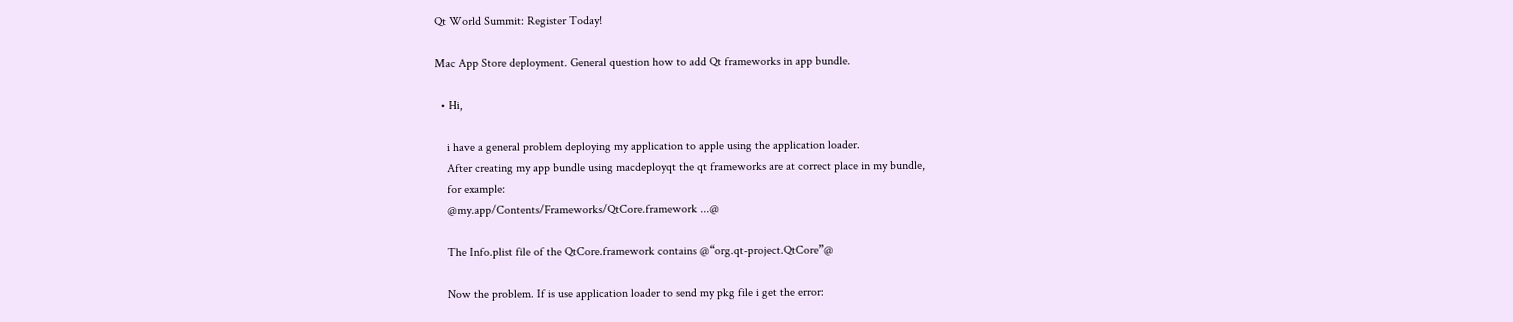Qt World Summit: Register Today!

Mac App Store deployment. General question how to add Qt frameworks in app bundle.

  • Hi,

    i have a general problem deploying my application to apple using the application loader.
    After creating my app bundle using macdeployqt the qt frameworks are at correct place in my bundle,
    for example:
    @my.app/Contents/Frameworks/QtCore.framework ...@

    The Info.plist file of the QtCore.framework contains @“org.qt-project.QtCore”@

    Now the problem. If is use application loader to send my pkg file i get the error: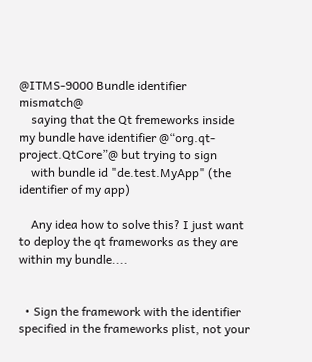@ITMS-9000 Bundle identifier mismatch@
    saying that the Qt fremeworks inside my bundle have identifier @“org.qt-project.QtCore”@ but trying to sign
    with bundle id "de.test.MyApp" (the identifier of my app)

    Any idea how to solve this? I just want to deploy the qt frameworks as they are within my bundle....


  • Sign the framework with the identifier specified in the frameworks plist, not your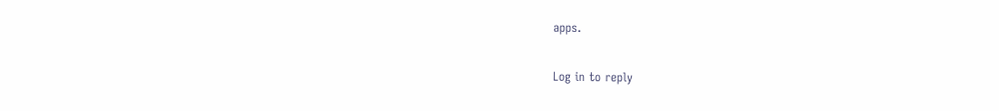apps.

Log in to reply